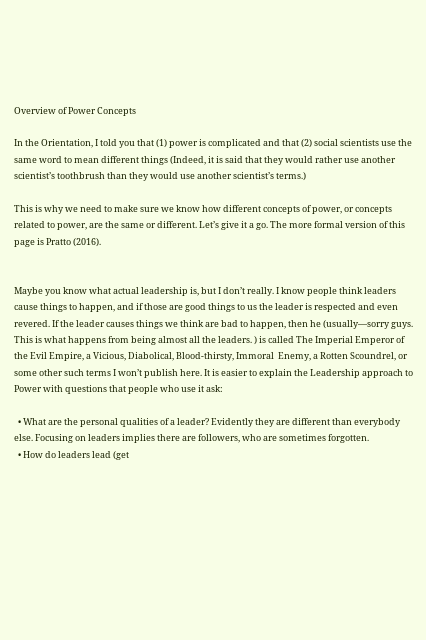Overview of Power Concepts

In the Orientation, I told you that (1) power is complicated and that (2) social scientists use the same word to mean different things (Indeed, it is said that they would rather use another scientist’s toothbrush than they would use another scientist’s terms.)

This is why we need to make sure we know how different concepts of power, or concepts related to power, are the same or different. Let’s give it a go. The more formal version of this page is Pratto (2016).


Maybe you know what actual leadership is, but I don’t really. I know people think leaders cause things to happen, and if those are good things to us the leader is respected and even revered. If the leader causes things we think are bad to happen, then he (usually—sorry guys. This is what happens from being almost all the leaders. ) is called The Imperial Emperor of the Evil Empire, a Vicious, Diabolical, Blood-thirsty, Immoral  Enemy, a Rotten Scoundrel, or some other such terms I won’t publish here. It is easier to explain the Leadership approach to Power with questions that people who use it ask:

  • What are the personal qualities of a leader? Evidently they are different than everybody else. Focusing on leaders implies there are followers, who are sometimes forgotten.
  • How do leaders lead (get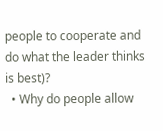people to cooperate and do what the leader thinks is best)?
  • Why do people allow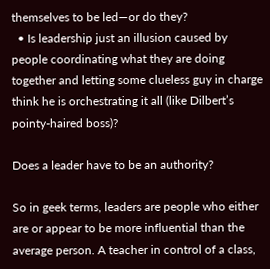themselves to be led—or do they?
  • Is leadership just an illusion caused by people coordinating what they are doing together and letting some clueless guy in charge think he is orchestrating it all (like Dilbert’s pointy-haired boss)?

Does a leader have to be an authority?

So in geek terms, leaders are people who either are or appear to be more influential than the average person. A teacher in control of a class,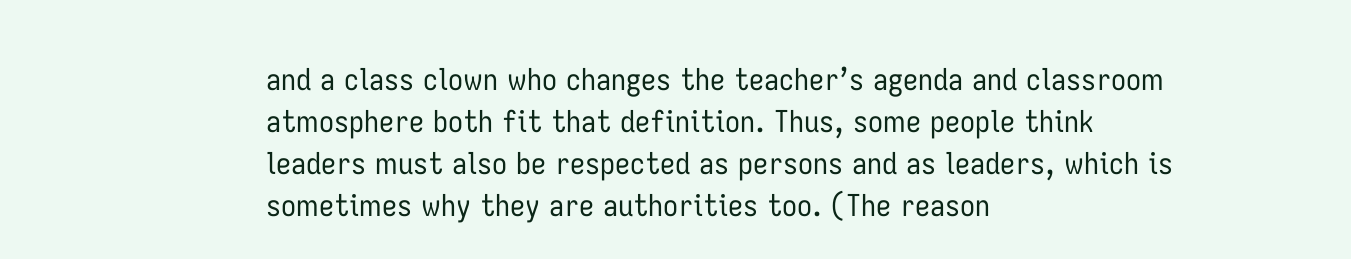and a class clown who changes the teacher’s agenda and classroom atmosphere both fit that definition. Thus, some people think leaders must also be respected as persons and as leaders, which is sometimes why they are authorities too. (The reason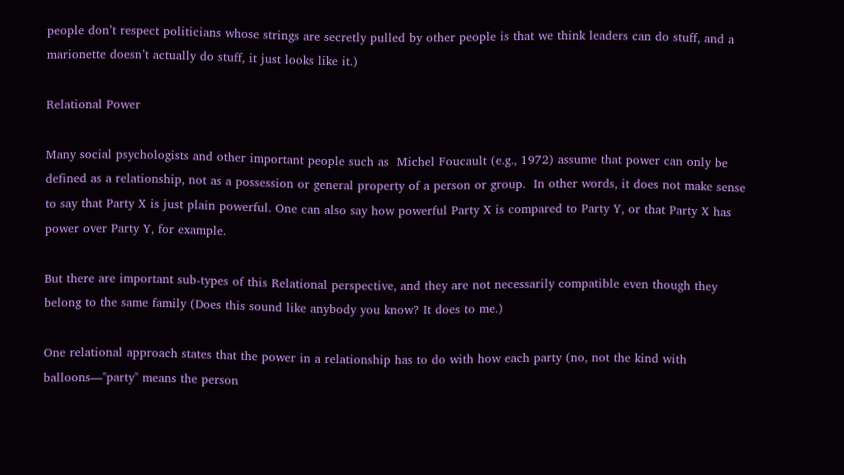people don’t respect politicians whose strings are secretly pulled by other people is that we think leaders can do stuff, and a marionette doesn’t actually do stuff, it just looks like it.)

Relational Power

Many social psychologists and other important people such as  Michel Foucault (e.g., 1972) assume that power can only be defined as a relationship, not as a possession or general property of a person or group.  In other words, it does not make sense to say that Party X is just plain powerful. One can also say how powerful Party X is compared to Party Y, or that Party X has power over Party Y, for example.

But there are important sub-types of this Relational perspective, and they are not necessarily compatible even though they belong to the same family (Does this sound like anybody you know? It does to me.)

One relational approach states that the power in a relationship has to do with how each party (no, not the kind with balloons—"party" means the person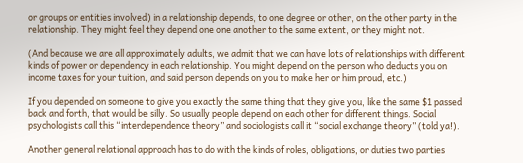or groups or entities involved) in a relationship depends, to one degree or other, on the other party in the relationship. They might feel they depend one one another to the same extent, or they might not.

(And because we are all approximately adults, we admit that we can have lots of relationships with different kinds of power or dependency in each relationship. You might depend on the person who deducts you on income taxes for your tuition, and said person depends on you to make her or him proud, etc.)

If you depended on someone to give you exactly the same thing that they give you, like the same $1 passed back and forth, that would be silly. So usually people depend on each other for different things. Social psychologists call this “interdependence theory” and sociologists call it “social exchange theory” (told ya!).

Another general relational approach has to do with the kinds of roles, obligations, or duties two parties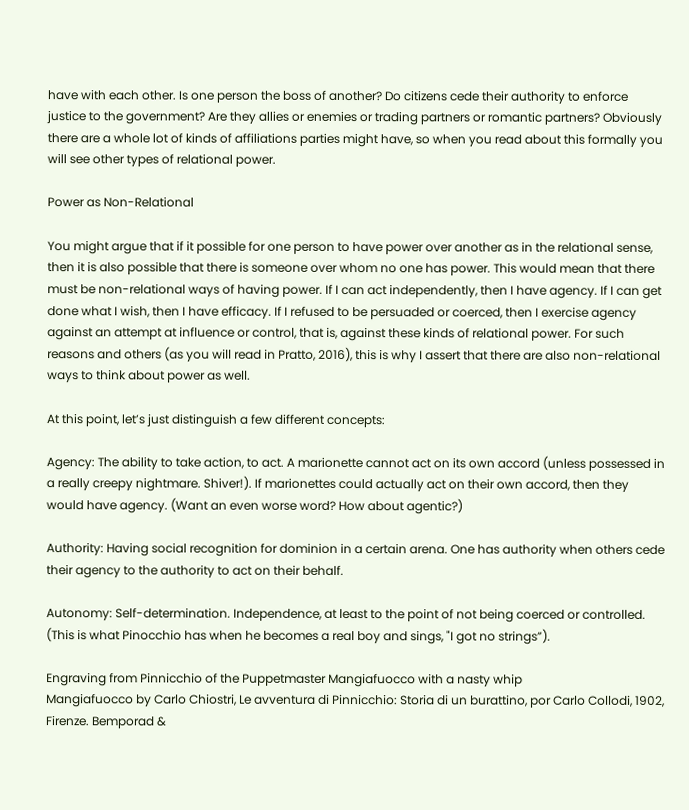have with each other. Is one person the boss of another? Do citizens cede their authority to enforce justice to the government? Are they allies or enemies or trading partners or romantic partners? Obviously there are a whole lot of kinds of affiliations parties might have, so when you read about this formally you will see other types of relational power.

Power as Non-Relational

You might argue that if it possible for one person to have power over another as in the relational sense, then it is also possible that there is someone over whom no one has power. This would mean that there must be non-relational ways of having power. If I can act independently, then I have agency. If I can get done what I wish, then I have efficacy. If I refused to be persuaded or coerced, then I exercise agency against an attempt at influence or control, that is, against these kinds of relational power. For such reasons and others (as you will read in Pratto, 2016), this is why I assert that there are also non-relational ways to think about power as well.

At this point, let’s just distinguish a few different concepts:

Agency: The ability to take action, to act. A marionette cannot act on its own accord (unless possessed in a really creepy nightmare. Shiver!). If marionettes could actually act on their own accord, then they would have agency. (Want an even worse word? How about agentic?)

Authority: Having social recognition for dominion in a certain arena. One has authority when others cede their agency to the authority to act on their behalf.

Autonomy: Self-determination. Independence, at least to the point of not being coerced or controlled.  (This is what Pinocchio has when he becomes a real boy and sings, "I got no strings”).

Engraving from Pinnicchio of the Puppetmaster Mangiafuocco with a nasty whip
Mangiafuocco by Carlo Chiostri, Le avventura di Pinnicchio: Storia di un burattino, por Carlo Collodi, 1902, Firenze. Bemporad &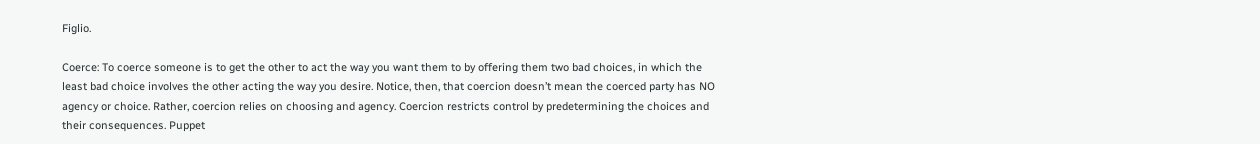Figlio.

Coerce: To coerce someone is to get the other to act the way you want them to by offering them two bad choices, in which the least bad choice involves the other acting the way you desire. Notice, then, that coercion doesn’t mean the coerced party has NO agency or choice. Rather, coercion relies on choosing and agency. Coercion restricts control by predetermining the choices and their consequences. Puppet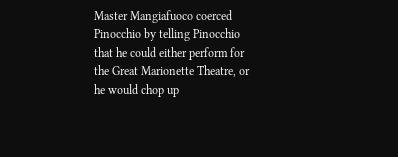Master Mangiafuoco coerced Pinocchio by telling Pinocchio that he could either perform for the Great Marionette Theatre, or he would chop up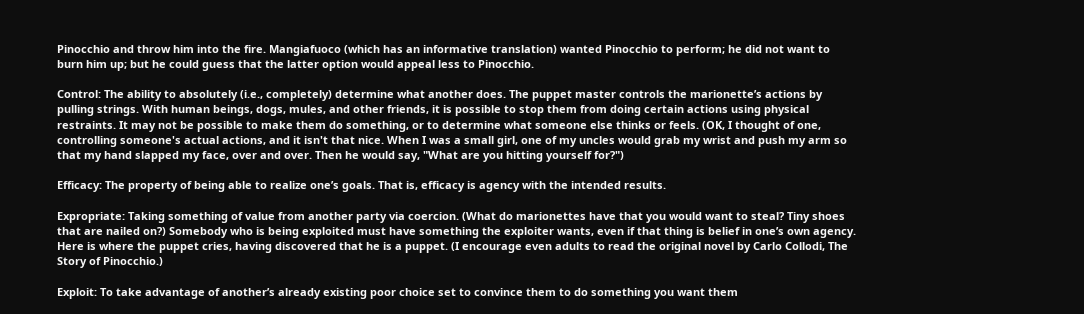Pinocchio and throw him into the fire. Mangiafuoco (which has an informative translation) wanted Pinocchio to perform; he did not want to burn him up; but he could guess that the latter option would appeal less to Pinocchio.

Control: The ability to absolutely (i.e., completely) determine what another does. The puppet master controls the marionette’s actions by pulling strings. With human beings, dogs, mules, and other friends, it is possible to stop them from doing certain actions using physical restraints. It may not be possible to make them do something, or to determine what someone else thinks or feels. (OK, I thought of one, controlling someone's actual actions, and it isn't that nice. When I was a small girl, one of my uncles would grab my wrist and push my arm so that my hand slapped my face, over and over. Then he would say, "What are you hitting yourself for?")

Efficacy: The property of being able to realize one’s goals. That is, efficacy is agency with the intended results.

Expropriate: Taking something of value from another party via coercion. (What do marionettes have that you would want to steal? Tiny shoes that are nailed on?) Somebody who is being exploited must have something the exploiter wants, even if that thing is belief in one’s own agency. Here is where the puppet cries, having discovered that he is a puppet. (I encourage even adults to read the original novel by Carlo Collodi, The Story of Pinocchio.)

Exploit: To take advantage of another’s already existing poor choice set to convince them to do something you want them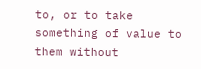to, or to take something of value to them without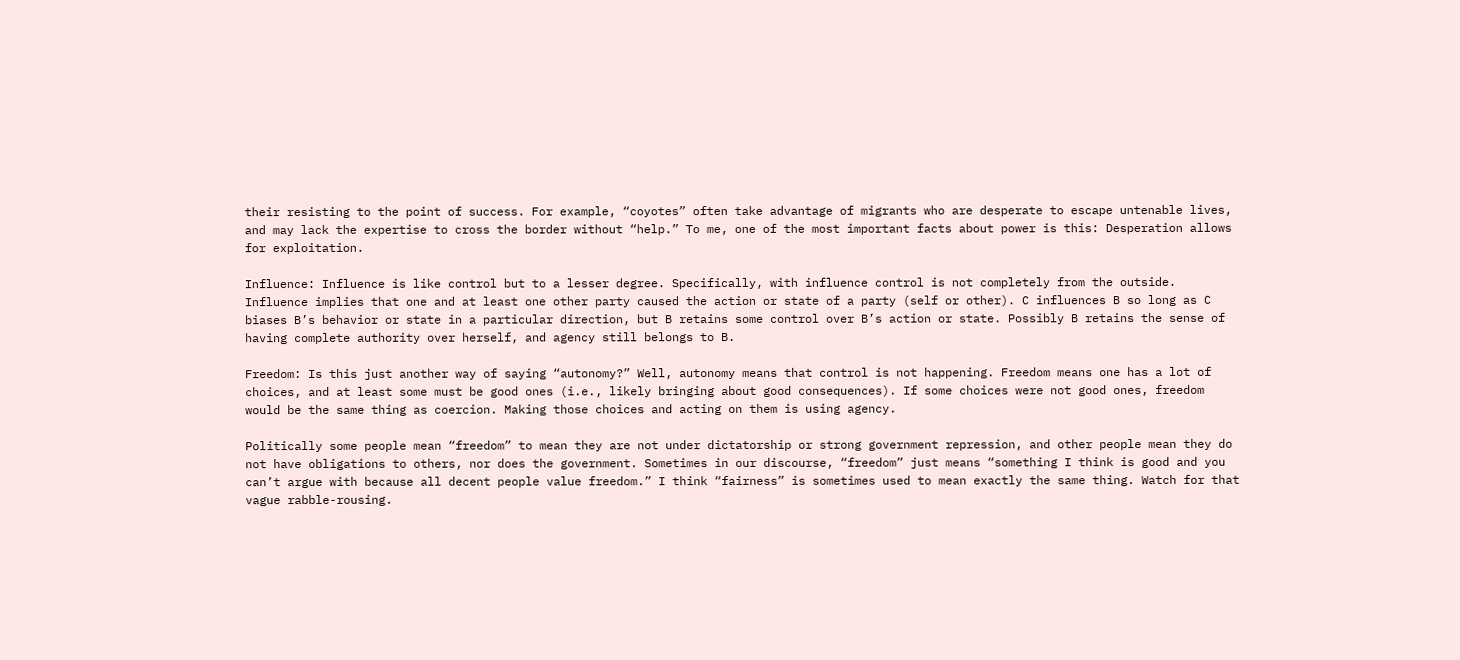their resisting to the point of success. For example, “coyotes” often take advantage of migrants who are desperate to escape untenable lives, and may lack the expertise to cross the border without “help.” To me, one of the most important facts about power is this: Desperation allows for exploitation.

Influence: Influence is like control but to a lesser degree. Specifically, with influence control is not completely from the outside. Influence implies that one and at least one other party caused the action or state of a party (self or other). C influences B so long as C biases B’s behavior or state in a particular direction, but B retains some control over B’s action or state. Possibly B retains the sense of having complete authority over herself, and agency still belongs to B.

Freedom: Is this just another way of saying “autonomy?” Well, autonomy means that control is not happening. Freedom means one has a lot of choices, and at least some must be good ones (i.e., likely bringing about good consequences). If some choices were not good ones, freedom would be the same thing as coercion. Making those choices and acting on them is using agency.

Politically some people mean “freedom” to mean they are not under dictatorship or strong government repression, and other people mean they do not have obligations to others, nor does the government. Sometimes in our discourse, “freedom” just means “something I think is good and you can’t argue with because all decent people value freedom.” I think “fairness” is sometimes used to mean exactly the same thing. Watch for that vague rabble-rousing.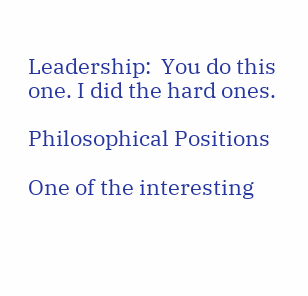Leadership:  You do this one. I did the hard ones.

Philosophical Positions

One of the interesting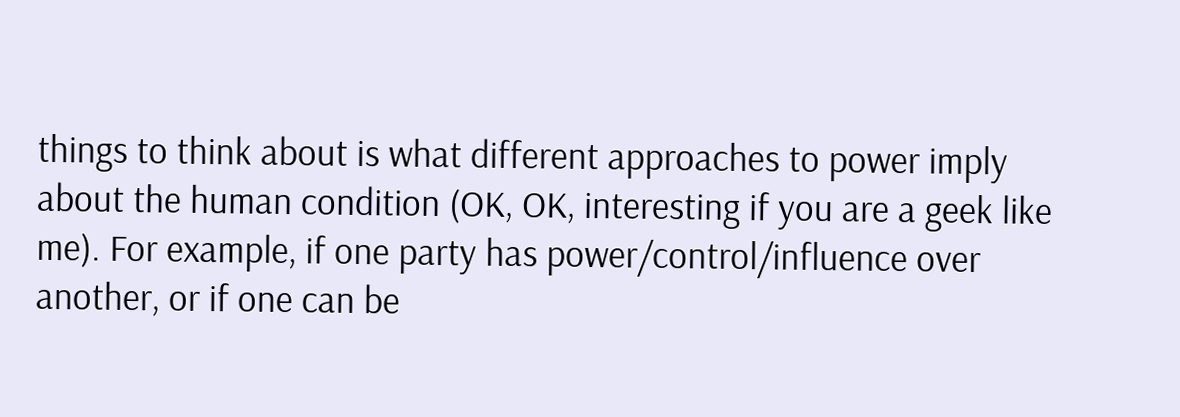things to think about is what different approaches to power imply about the human condition (OK, OK, interesting if you are a geek like me). For example, if one party has power/control/influence over another, or if one can be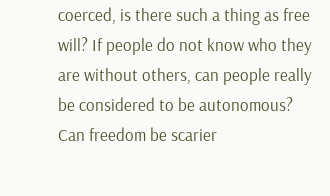coerced, is there such a thing as free will? If people do not know who they are without others, can people really be considered to be autonomous? Can freedom be scarier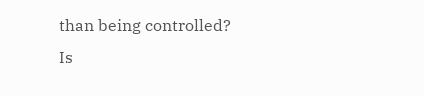than being controlled? Is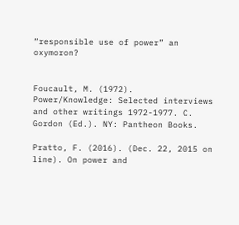“responsible use of power” an oxymoron?


Foucault, M. (1972). Power/Knowledge: Selected interviews and other writings 1972-1977. C. Gordon (Ed.). NY: Pantheon Books.

Pratto, F. (2016). (Dec. 22, 2015 on line). On power and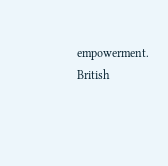empowerment. British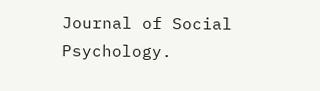Journal of Social Psychology.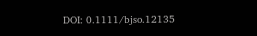DOI: 0.1111/bjso.12135